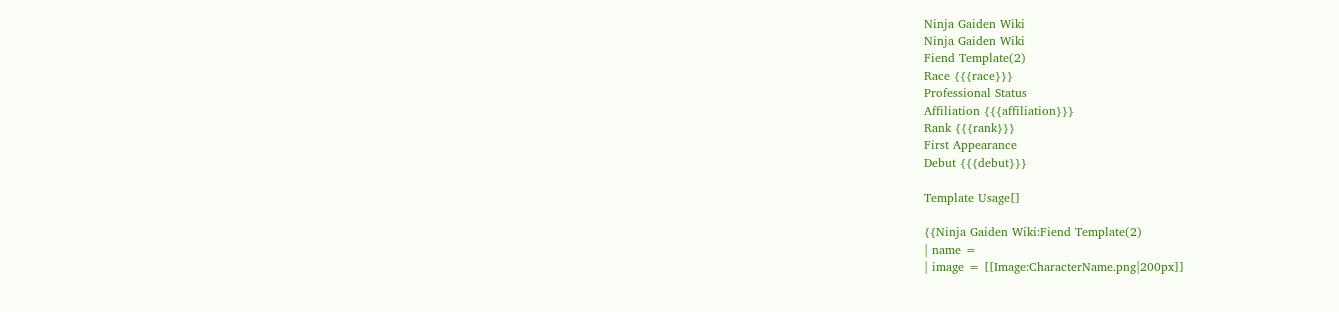Ninja Gaiden Wiki
Ninja Gaiden Wiki
Fiend Template(2)
Race {{{race}}}
Professional Status
Affiliation {{{affiliation}}}
Rank {{{rank}}}
First Appearance
Debut {{{debut}}}

Template Usage[]

{{Ninja Gaiden Wiki:Fiend Template(2)
| name =
| image = [[Image:CharacterName.png|200px]]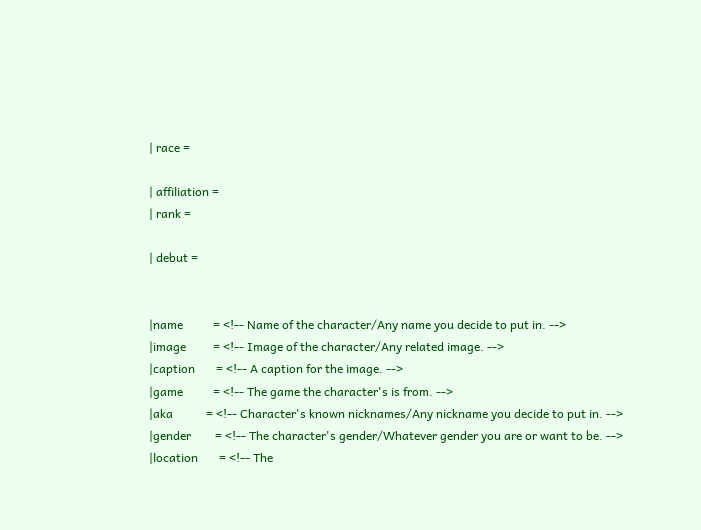| race =

| affiliation =
| rank =

| debut =


|name          = <!-- Name of the character/Any name you decide to put in. -->
|image         = <!-- Image of the character/Any related image. -->
|caption       = <!-- A caption for the image. -->
|game          = <!-- The game the character's is from. -->
|aka           = <!-- Character's known nicknames/Any nickname you decide to put in. -->
|gender        = <!-- The character's gender/Whatever gender you are or want to be. -->
|location       = <!-- The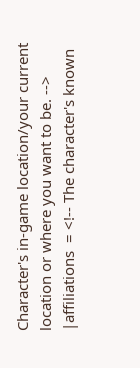Character's in-game location/your current location or where you want to be. -->
|affiliations  = <!-- The character's known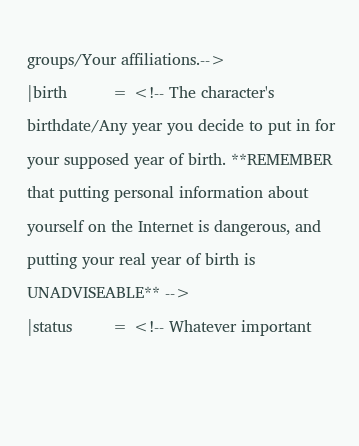groups/Your affiliations.-->
|birth         = <!-- The character's birthdate/Any year you decide to put in for your supposed year of birth. **REMEMBER that putting personal information about yourself on the Internet is dangerous, and putting your real year of birth is UNADVISEABLE** -->
|status        = <!-- Whatever important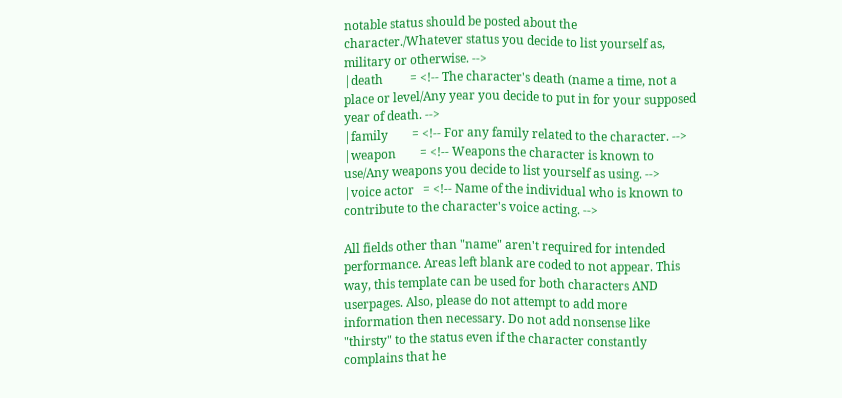notable status should be posted about the character./Whatever status you decide to list yourself as, military or otherwise. -->
|death         = <!-- The character's death (name a time, not a place or level/Any year you decide to put in for your supposed year of death. -->
|family        = <!-- For any family related to the character. -->
|weapon        = <!-- Weapons the character is known to use/Any weapons you decide to list yourself as using. -->
|voice actor   = <!-- Name of the individual who is known to contribute to the character's voice acting. -->

All fields other than "name" aren't required for intended performance. Areas left blank are coded to not appear. This way, this template can be used for both characters AND userpages. Also, please do not attempt to add more information then necessary. Do not add nonsense like "thirsty" to the status even if the character constantly complains that he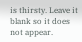is thirsty. Leave it blank so it does not appear.